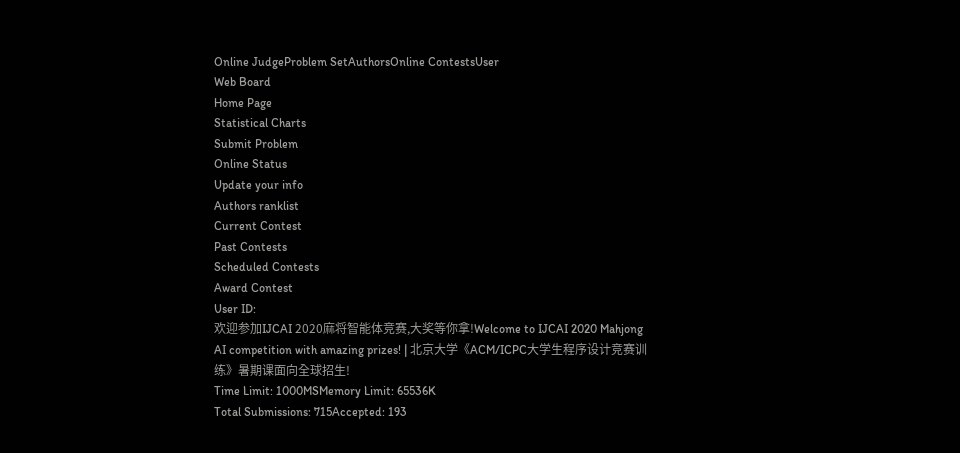Online JudgeProblem SetAuthorsOnline ContestsUser
Web Board
Home Page
Statistical Charts
Submit Problem
Online Status
Update your info
Authors ranklist
Current Contest
Past Contests
Scheduled Contests
Award Contest
User ID:
欢迎参加IJCAI 2020麻将智能体竞赛,大奖等你拿!Welcome to IJCAI 2020 Mahjong AI competition with amazing prizes! | 北京大学《ACM/ICPC大学生程序设计竞赛训练》暑期课面向全球招生!
Time Limit: 1000MSMemory Limit: 65536K
Total Submissions: 715Accepted: 193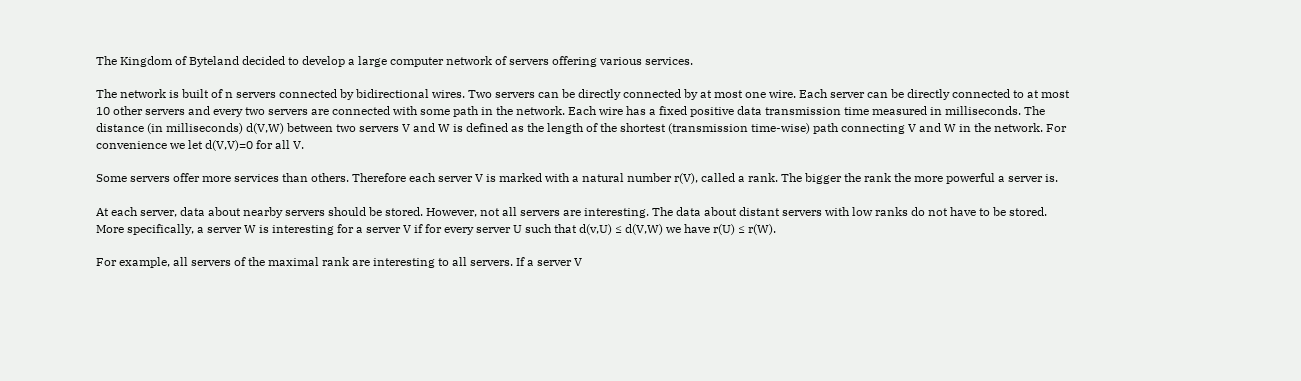The Kingdom of Byteland decided to develop a large computer network of servers offering various services.

The network is built of n servers connected by bidirectional wires. Two servers can be directly connected by at most one wire. Each server can be directly connected to at most 10 other servers and every two servers are connected with some path in the network. Each wire has a fixed positive data transmission time measured in milliseconds. The distance (in milliseconds) d(V,W) between two servers V and W is defined as the length of the shortest (transmission time-wise) path connecting V and W in the network. For convenience we let d(V,V)=0 for all V.

Some servers offer more services than others. Therefore each server V is marked with a natural number r(V), called a rank. The bigger the rank the more powerful a server is.

At each server, data about nearby servers should be stored. However, not all servers are interesting. The data about distant servers with low ranks do not have to be stored. More specifically, a server W is interesting for a server V if for every server U such that d(v,U) ≤ d(V,W) we have r(U) ≤ r(W).

For example, all servers of the maximal rank are interesting to all servers. If a server V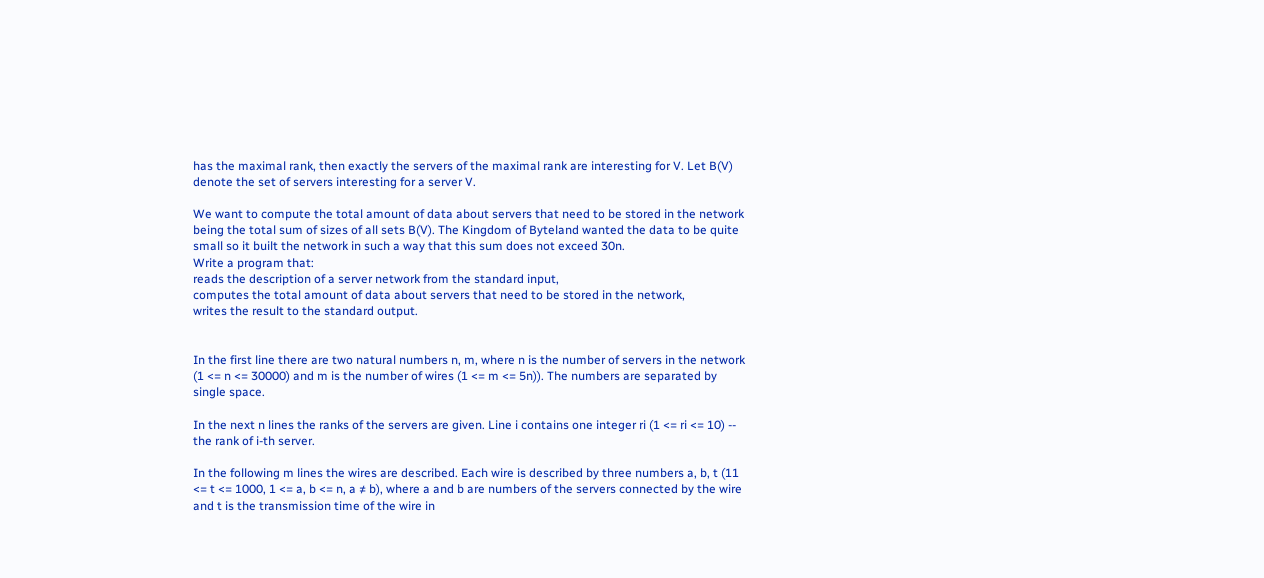has the maximal rank, then exactly the servers of the maximal rank are interesting for V. Let B(V) denote the set of servers interesting for a server V.

We want to compute the total amount of data about servers that need to be stored in the network being the total sum of sizes of all sets B(V). The Kingdom of Byteland wanted the data to be quite small so it built the network in such a way that this sum does not exceed 30n.
Write a program that:
reads the description of a server network from the standard input,
computes the total amount of data about servers that need to be stored in the network,
writes the result to the standard output.


In the first line there are two natural numbers n, m, where n is the number of servers in the network (1 <= n <= 30000) and m is the number of wires (1 <= m <= 5n)). The numbers are separated by single space.

In the next n lines the ranks of the servers are given. Line i contains one integer ri (1 <= ri <= 10) -- the rank of i-th server.

In the following m lines the wires are described. Each wire is described by three numbers a, b, t (11 <= t <= 1000, 1 <= a, b <= n, a ≠ b), where a and b are numbers of the servers connected by the wire and t is the transmission time of the wire in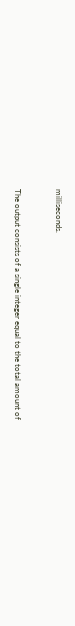milliseconds.


The output consists of a single integer equal to the total amount of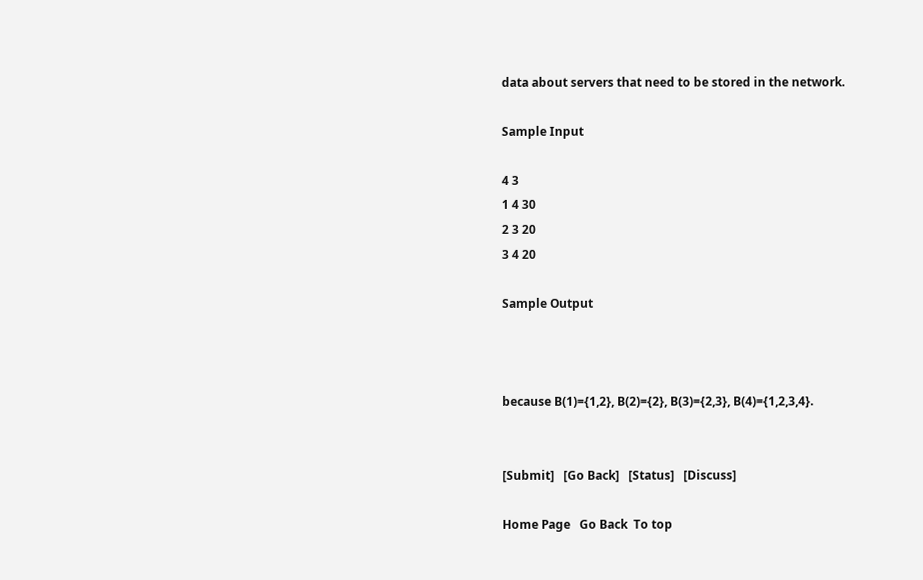data about servers that need to be stored in the network.

Sample Input

4 3
1 4 30
2 3 20
3 4 20

Sample Output



because B(1)={1,2}, B(2)={2}, B(3)={2,3}, B(4)={1,2,3,4}.


[Submit]   [Go Back]   [Status]   [Discuss]

Home Page   Go Back  To top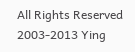All Rights Reserved 2003-2013 Ying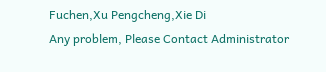Fuchen,Xu Pengcheng,Xie Di
Any problem, Please Contact Administrator